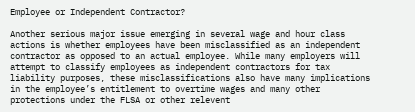Employee or Independent Contractor?

Another serious major issue emerging in several wage and hour class actions is whether employees have been misclassified as an independent contractor as opposed to an actual employee. While many employers will attempt to classify employees as independent contractors for tax liability purposes, these misclassifications also have many implications in the employee’s entitlement to overtime wages and many other protections under the FLSA or other relevent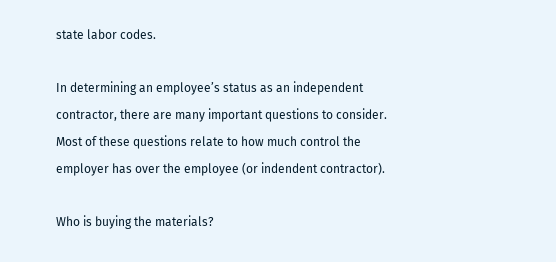state labor codes.

In determining an employee’s status as an independent contractor, there are many important questions to consider. Most of these questions relate to how much control the employer has over the employee (or indendent contractor).

Who is buying the materials?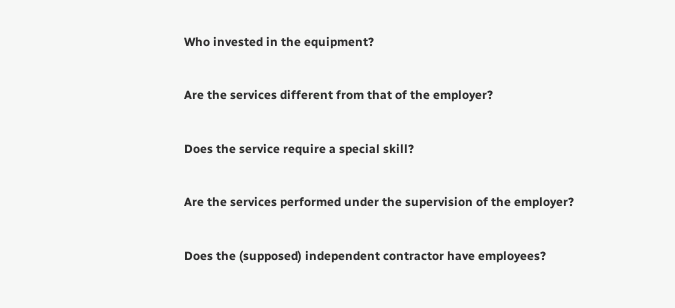Who invested in the equipment?

Are the services different from that of the employer?

Does the service require a special skill?

Are the services performed under the supervision of the employer?

Does the (supposed) independent contractor have employees?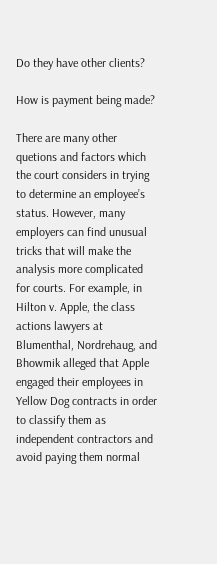Do they have other clients?

How is payment being made?

There are many other quetions and factors which the court considers in trying to determine an employee’s status. However, many employers can find unusual tricks that will make the analysis more complicated for courts. For example, in Hilton v. Apple, the class actions lawyers at Blumenthal, Nordrehaug, and Bhowmik alleged that Apple engaged their employees in Yellow Dog contracts in order to classify them as independent contractors and avoid paying them normal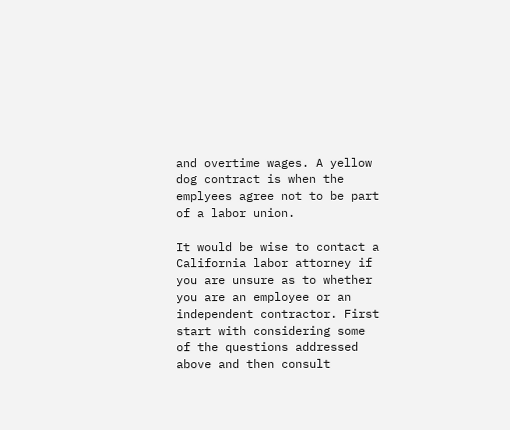and overtime wages. A yellow dog contract is when the emplyees agree not to be part of a labor union.

It would be wise to contact a California labor attorney if you are unsure as to whether you are an employee or an independent contractor. First start with considering some of the questions addressed above and then consult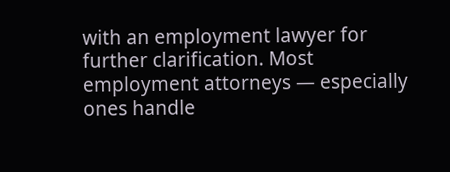with an employment lawyer for further clarification. Most employment attorneys — especially ones handle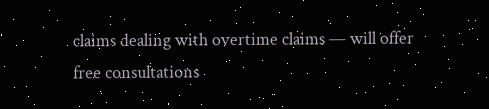claims dealing with overtime claims — will offer free consultations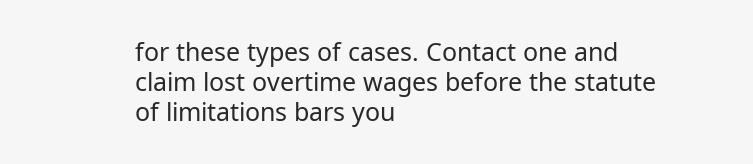for these types of cases. Contact one and claim lost overtime wages before the statute of limitations bars you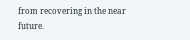from recovering in the near future.